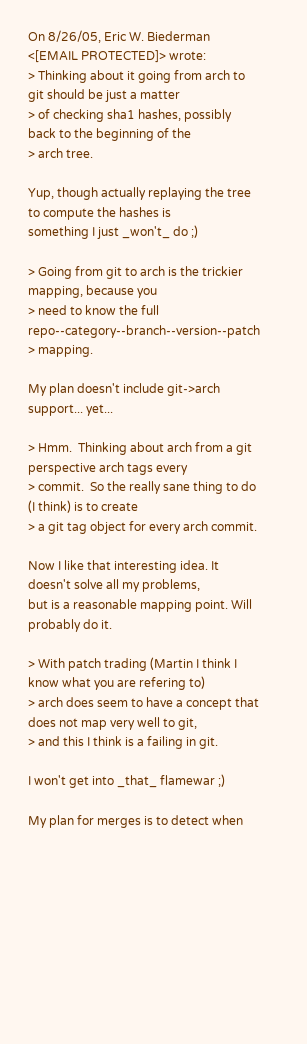On 8/26/05, Eric W. Biederman <[EMAIL PROTECTED]> wrote:
> Thinking about it going from arch to git should be just a matter
> of checking sha1 hashes, possibly back to the beginning of the
> arch tree.

Yup, though actually replaying the tree to compute the hashes is
something I just _won't_ do ;)

> Going from git to arch is the trickier mapping, because you
> need to know the full repo--category--branch--version--patch
> mapping.

My plan doesn't include git->arch support... yet...

> Hmm.  Thinking about arch from a git perspective arch tags every
> commit.  So the really sane thing to do (I think) is to create
> a git tag object for every arch commit.

Now I like that interesting idea. It doesn't solve all my problems,
but is a reasonable mapping point. Will probably do it.

> With patch trading (Martin I think I know what you are refering to)
> arch does seem to have a concept that does not map very well to git,
> and this I think is a failing in git.

I won't get into _that_ flamewar ;)

My plan for merges is to detect when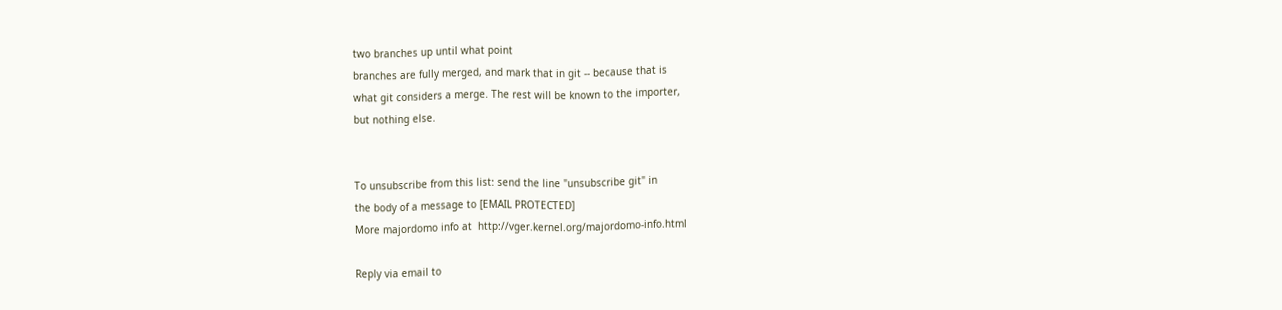two branches up until what point
branches are fully merged, and mark that in git -- because that is
what git considers a merge. The rest will be known to the importer,
but nothing else.


To unsubscribe from this list: send the line "unsubscribe git" in
the body of a message to [EMAIL PROTECTED]
More majordomo info at  http://vger.kernel.org/majordomo-info.html

Reply via email to